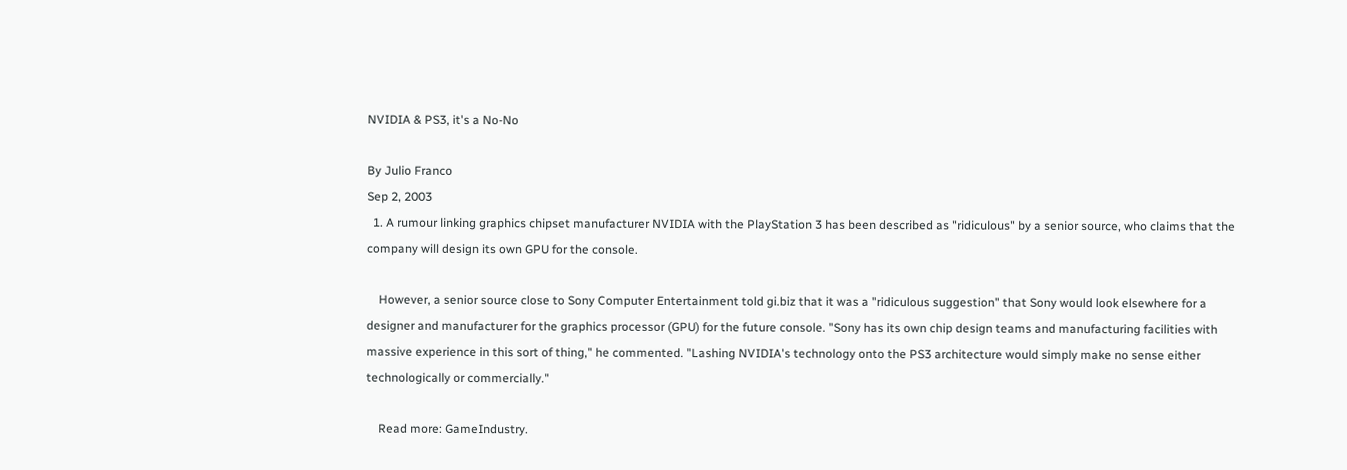NVIDIA & PS3, it's a No-No

By Julio Franco
Sep 2, 2003
  1. A rumour linking graphics chipset manufacturer NVIDIA with the PlayStation 3 has been described as "ridiculous" by a senior source, who claims that the company will design its own GPU for the console.

    However, a senior source close to Sony Computer Entertainment told gi.biz that it was a "ridiculous suggestion" that Sony would look elsewhere for a designer and manufacturer for the graphics processor (GPU) for the future console. "Sony has its own chip design teams and manufacturing facilities with massive experience in this sort of thing," he commented. "Lashing NVIDIA's technology onto the PS3 architecture would simply make no sense either technologically or commercially."

    Read more: GameIndustry.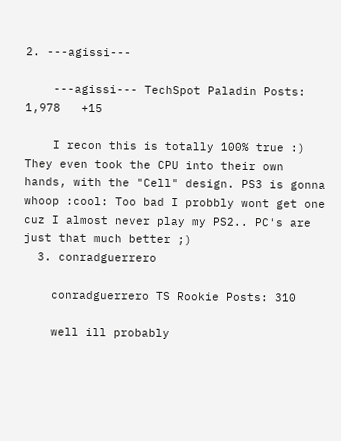2. ---agissi---

    ---agissi--- TechSpot Paladin Posts: 1,978   +15

    I recon this is totally 100% true :) They even took the CPU into their own hands, with the "Cell" design. PS3 is gonna whoop :cool: Too bad I probbly wont get one cuz I almost never play my PS2.. PC's are just that much better ;)
  3. conradguerrero

    conradguerrero TS Rookie Posts: 310

    well ill probably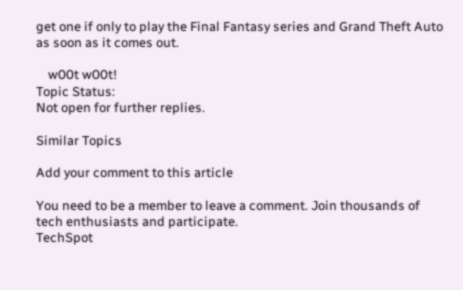get one if only to play the Final Fantasy series and Grand Theft Auto as soon as it comes out.

    w00t w00t!
Topic Status:
Not open for further replies.

Similar Topics

Add your comment to this article

You need to be a member to leave a comment. Join thousands of tech enthusiasts and participate.
TechSpot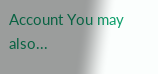Account You may also...